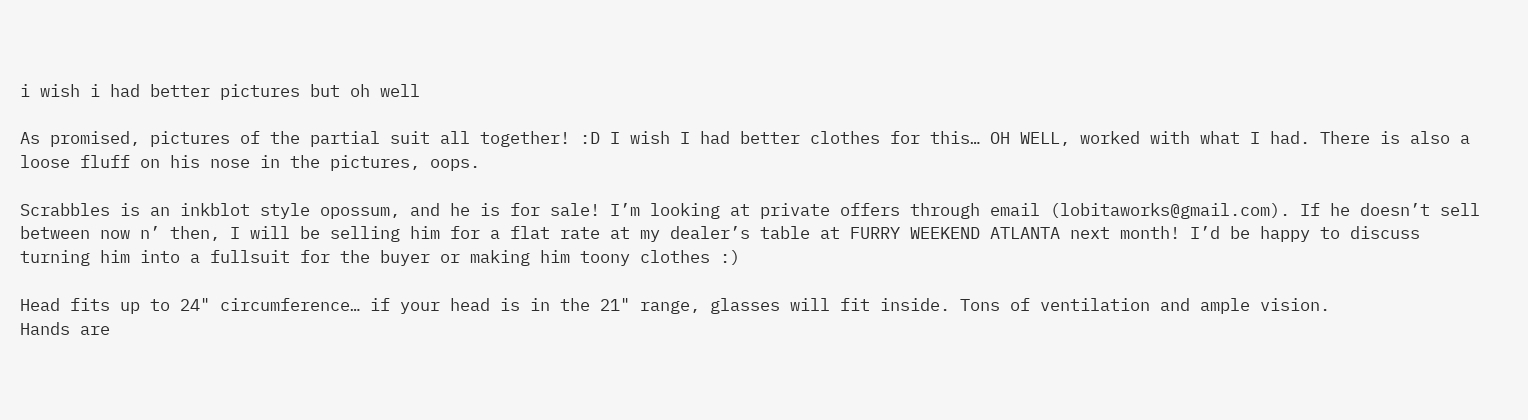i wish i had better pictures but oh well

As promised, pictures of the partial suit all together! :D I wish I had better clothes for this… OH WELL, worked with what I had. There is also a loose fluff on his nose in the pictures, oops.

Scrabbles is an inkblot style opossum, and he is for sale! I’m looking at private offers through email (lobitaworks@gmail.com). If he doesn’t sell between now n’ then, I will be selling him for a flat rate at my dealer’s table at FURRY WEEKEND ATLANTA next month! I’d be happy to discuss turning him into a fullsuit for the buyer or making him toony clothes :)

Head fits up to 24" circumference… if your head is in the 21" range, glasses will fit inside. Tons of ventilation and ample vision.
Hands are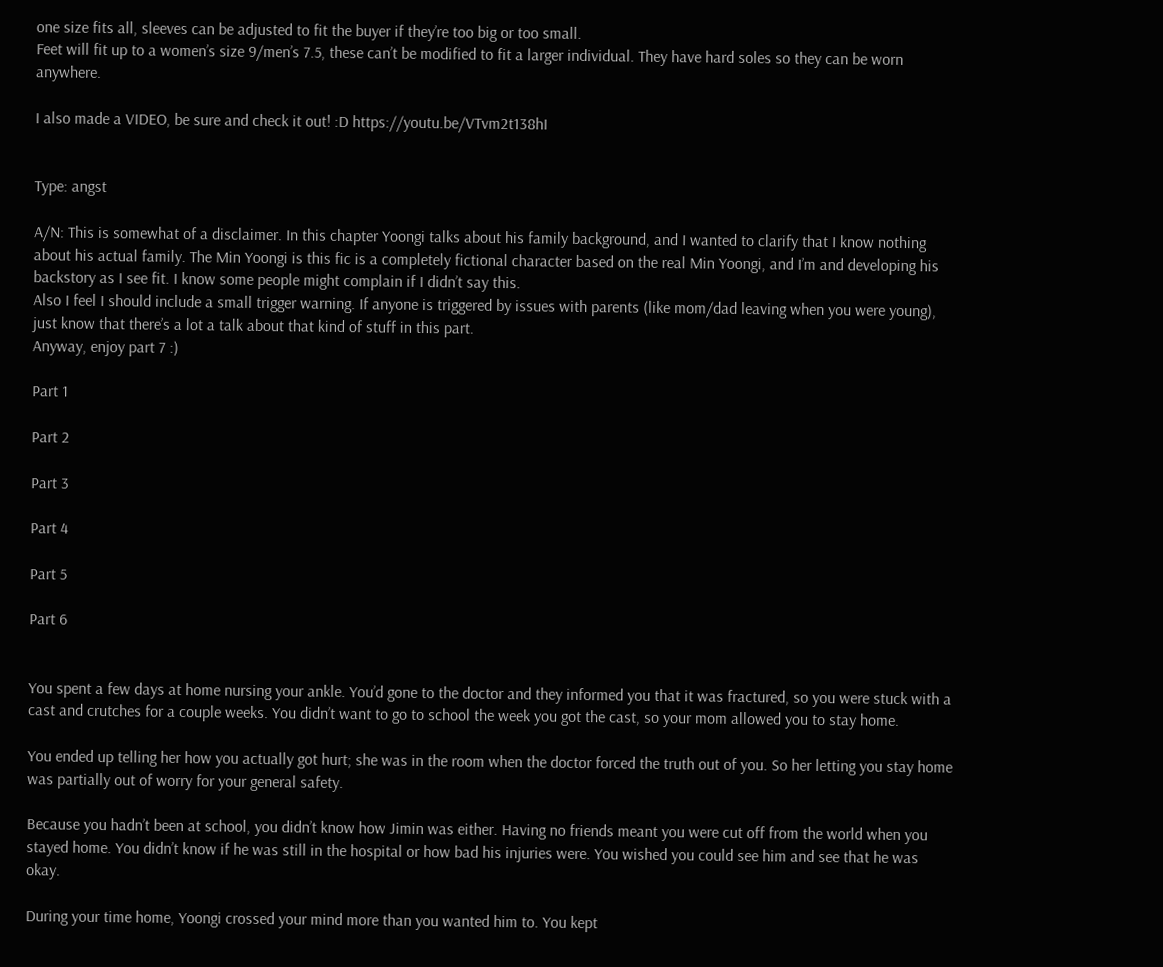one size fits all, sleeves can be adjusted to fit the buyer if they’re too big or too small.
Feet will fit up to a women’s size 9/men’s 7.5, these can’t be modified to fit a larger individual. They have hard soles so they can be worn anywhere.

I also made a VIDEO, be sure and check it out! :D https://youtu.be/VTvm2t138hI


Type: angst

A/N: This is somewhat of a disclaimer. In this chapter Yoongi talks about his family background, and I wanted to clarify that I know nothing about his actual family. The Min Yoongi is this fic is a completely fictional character based on the real Min Yoongi, and I’m and developing his backstory as I see fit. I know some people might complain if I didn’t say this.
Also I feel I should include a small trigger warning. If anyone is triggered by issues with parents (like mom/dad leaving when you were young), just know that there’s a lot a talk about that kind of stuff in this part.
Anyway, enjoy part 7 :)

Part 1

Part 2

Part 3

Part 4

Part 5

Part 6


You spent a few days at home nursing your ankle. You’d gone to the doctor and they informed you that it was fractured, so you were stuck with a cast and crutches for a couple weeks. You didn’t want to go to school the week you got the cast, so your mom allowed you to stay home.

You ended up telling her how you actually got hurt; she was in the room when the doctor forced the truth out of you. So her letting you stay home was partially out of worry for your general safety.

Because you hadn’t been at school, you didn’t know how Jimin was either. Having no friends meant you were cut off from the world when you stayed home. You didn’t know if he was still in the hospital or how bad his injuries were. You wished you could see him and see that he was okay.

During your time home, Yoongi crossed your mind more than you wanted him to. You kept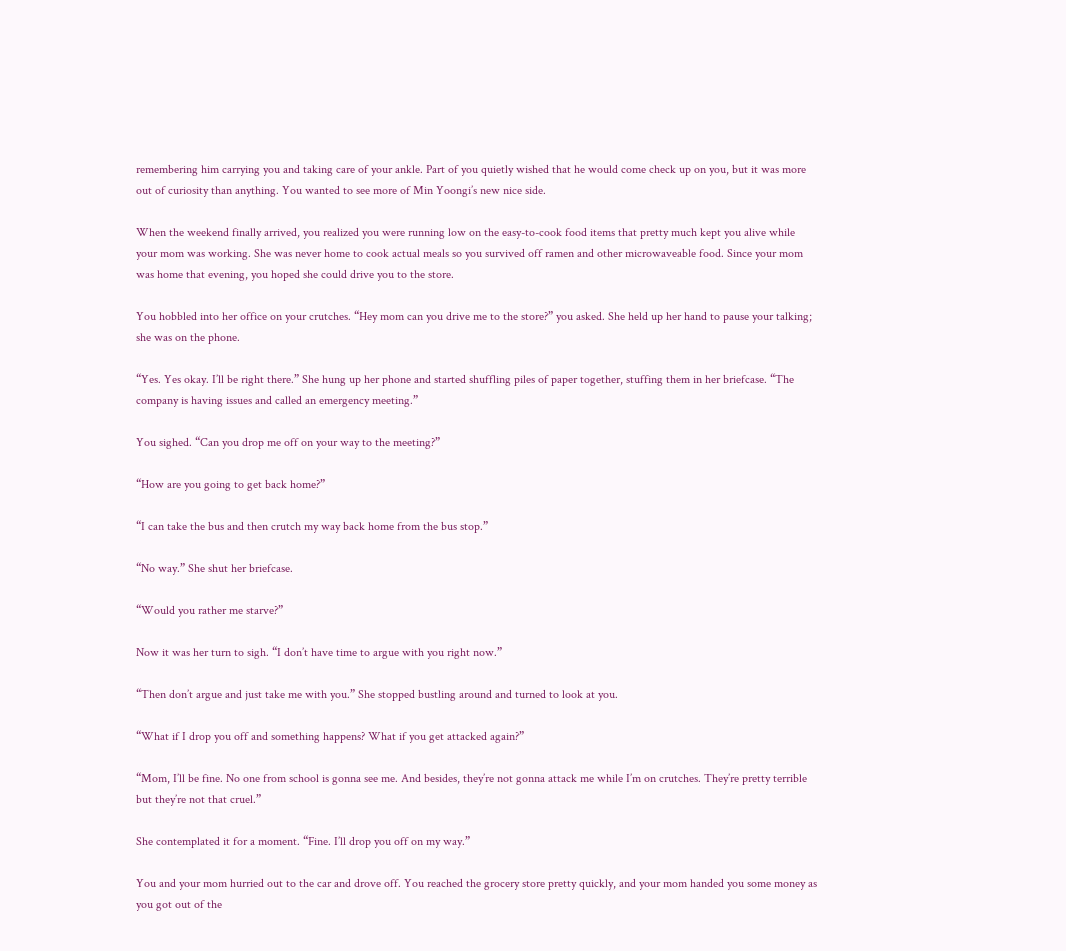remembering him carrying you and taking care of your ankle. Part of you quietly wished that he would come check up on you, but it was more out of curiosity than anything. You wanted to see more of Min Yoongi’s new nice side.

When the weekend finally arrived, you realized you were running low on the easy-to-cook food items that pretty much kept you alive while your mom was working. She was never home to cook actual meals so you survived off ramen and other microwaveable food. Since your mom was home that evening, you hoped she could drive you to the store.

You hobbled into her office on your crutches. “Hey mom can you drive me to the store?” you asked. She held up her hand to pause your talking; she was on the phone.

“Yes. Yes okay. I’ll be right there.” She hung up her phone and started shuffling piles of paper together, stuffing them in her briefcase. “The company is having issues and called an emergency meeting.”

You sighed. “Can you drop me off on your way to the meeting?”

“How are you going to get back home?”

“I can take the bus and then crutch my way back home from the bus stop.”

“No way.” She shut her briefcase.

“Would you rather me starve?”

Now it was her turn to sigh. “I don’t have time to argue with you right now.”

“Then don’t argue and just take me with you.” She stopped bustling around and turned to look at you.

“What if I drop you off and something happens? What if you get attacked again?”

“Mom, I’ll be fine. No one from school is gonna see me. And besides, they’re not gonna attack me while I’m on crutches. They’re pretty terrible but they’re not that cruel.”

She contemplated it for a moment. “Fine. I’ll drop you off on my way.”

You and your mom hurried out to the car and drove off. You reached the grocery store pretty quickly, and your mom handed you some money as you got out of the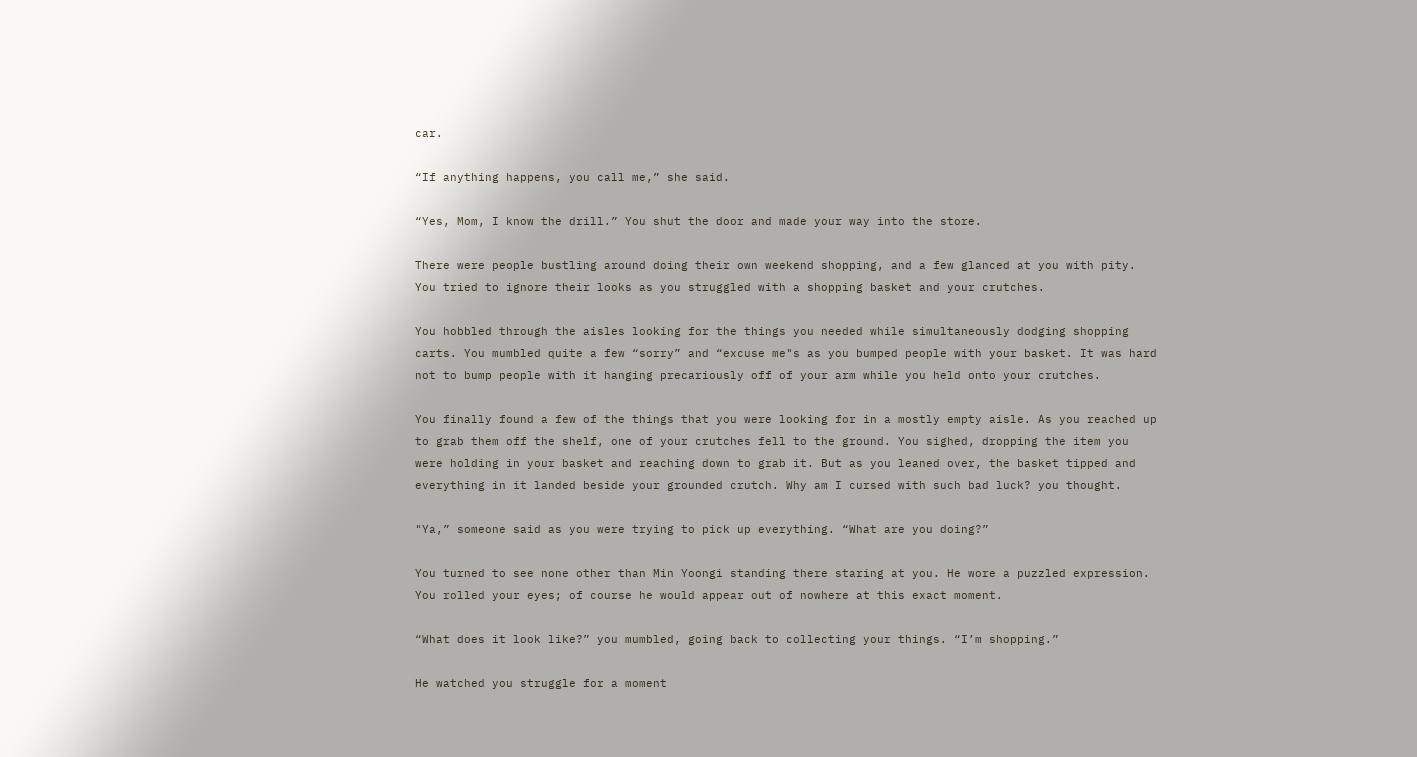car.

“If anything happens, you call me,” she said.

“Yes, Mom, I know the drill.” You shut the door and made your way into the store.

There were people bustling around doing their own weekend shopping, and a few glanced at you with pity. You tried to ignore their looks as you struggled with a shopping basket and your crutches.

You hobbled through the aisles looking for the things you needed while simultaneously dodging shopping carts. You mumbled quite a few “sorry” and “excuse me"s as you bumped people with your basket. It was hard not to bump people with it hanging precariously off of your arm while you held onto your crutches.

You finally found a few of the things that you were looking for in a mostly empty aisle. As you reached up to grab them off the shelf, one of your crutches fell to the ground. You sighed, dropping the item you were holding in your basket and reaching down to grab it. But as you leaned over, the basket tipped and everything in it landed beside your grounded crutch. Why am I cursed with such bad luck? you thought.

"Ya,” someone said as you were trying to pick up everything. “What are you doing?”

You turned to see none other than Min Yoongi standing there staring at you. He wore a puzzled expression. You rolled your eyes; of course he would appear out of nowhere at this exact moment.

“What does it look like?” you mumbled, going back to collecting your things. “I’m shopping.”

He watched you struggle for a moment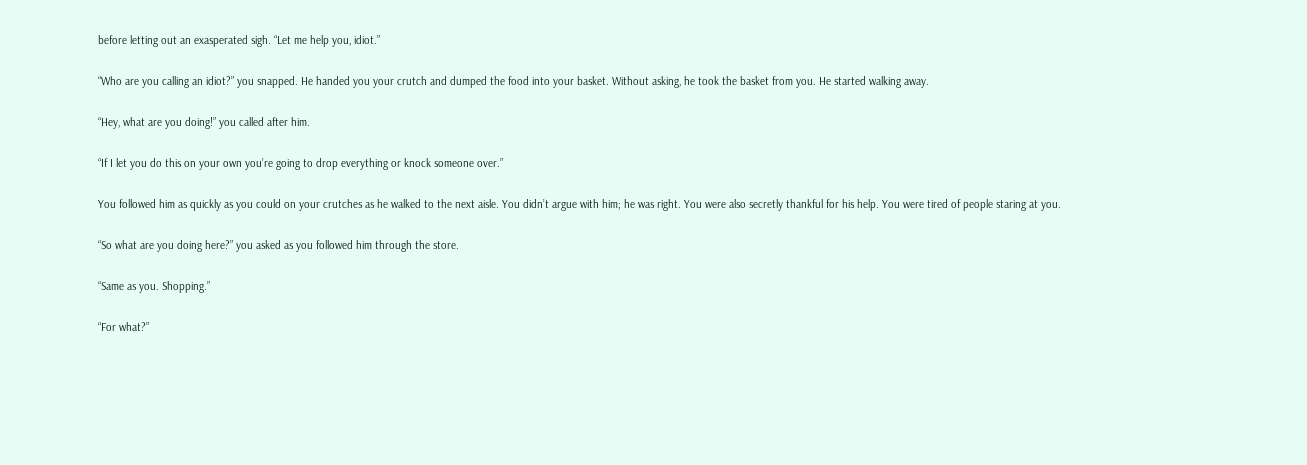before letting out an exasperated sigh. “Let me help you, idiot.”

“Who are you calling an idiot?” you snapped. He handed you your crutch and dumped the food into your basket. Without asking, he took the basket from you. He started walking away.

“Hey, what are you doing!” you called after him.

“If I let you do this on your own you’re going to drop everything or knock someone over.”

You followed him as quickly as you could on your crutches as he walked to the next aisle. You didn’t argue with him; he was right. You were also secretly thankful for his help. You were tired of people staring at you.

“So what are you doing here?” you asked as you followed him through the store.

“Same as you. Shopping.”

“For what?”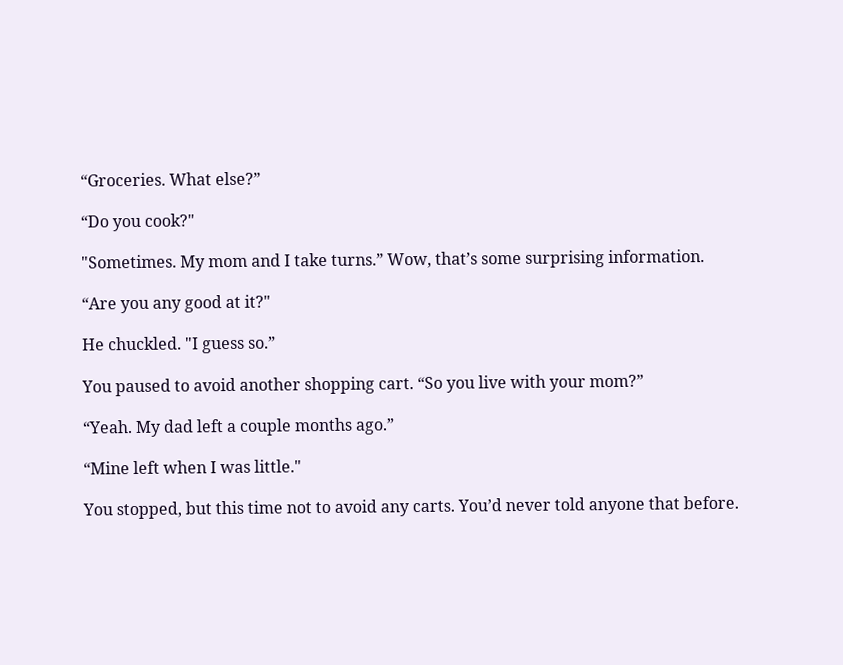“Groceries. What else?”

“Do you cook?"

"Sometimes. My mom and I take turns.” Wow, that’s some surprising information.

“Are you any good at it?"

He chuckled. "I guess so.”

You paused to avoid another shopping cart. “So you live with your mom?”

“Yeah. My dad left a couple months ago.”

“Mine left when I was little."

You stopped, but this time not to avoid any carts. You’d never told anyone that before.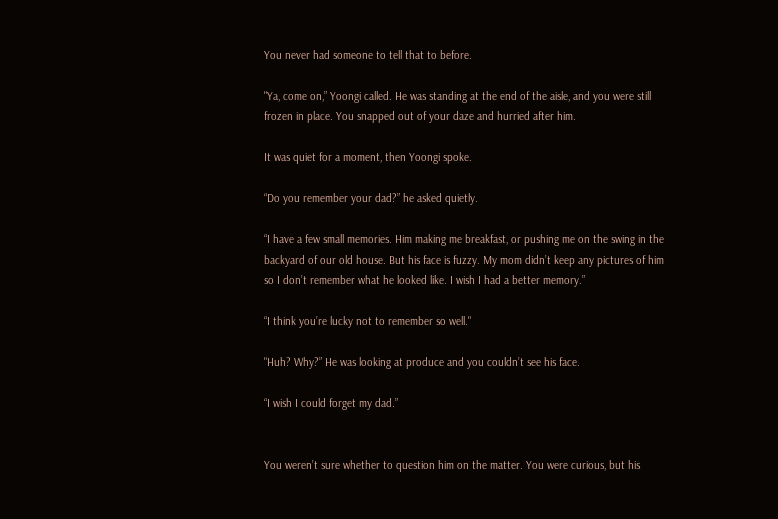You never had someone to tell that to before.

"Ya, come on,” Yoongi called. He was standing at the end of the aisle, and you were still frozen in place. You snapped out of your daze and hurried after him.

It was quiet for a moment, then Yoongi spoke.

“Do you remember your dad?” he asked quietly.

“I have a few small memories. Him making me breakfast, or pushing me on the swing in the backyard of our old house. But his face is fuzzy. My mom didn’t keep any pictures of him so I don’t remember what he looked like. I wish I had a better memory.”

“I think you’re lucky not to remember so well."

"Huh? Why?” He was looking at produce and you couldn’t see his face.

“I wish I could forget my dad.”


You weren’t sure whether to question him on the matter. You were curious, but his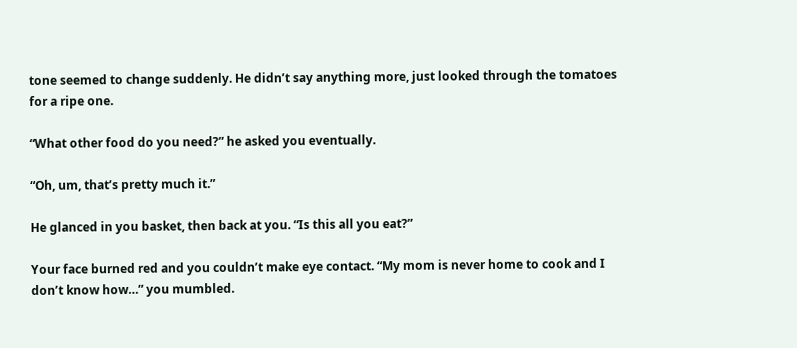tone seemed to change suddenly. He didn’t say anything more, just looked through the tomatoes for a ripe one.

“What other food do you need?” he asked you eventually.

“Oh, um, that’s pretty much it.”

He glanced in you basket, then back at you. “Is this all you eat?”

Your face burned red and you couldn’t make eye contact. “My mom is never home to cook and I don’t know how…” you mumbled.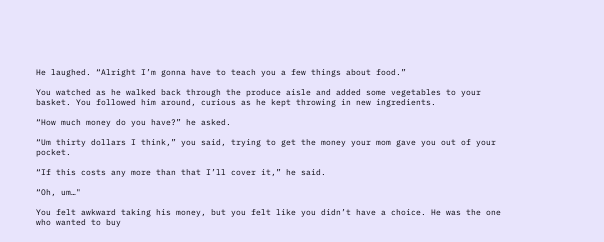He laughed. “Alright I’m gonna have to teach you a few things about food.”

You watched as he walked back through the produce aisle and added some vegetables to your basket. You followed him around, curious as he kept throwing in new ingredients.

“How much money do you have?” he asked.

“Um thirty dollars I think,” you said, trying to get the money your mom gave you out of your pocket.

“If this costs any more than that I’ll cover it,” he said.

“Oh, um…"

You felt awkward taking his money, but you felt like you didn’t have a choice. He was the one who wanted to buy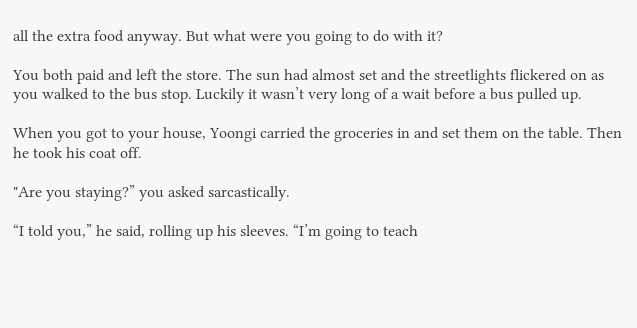all the extra food anyway. But what were you going to do with it?

You both paid and left the store. The sun had almost set and the streetlights flickered on as you walked to the bus stop. Luckily it wasn’t very long of a wait before a bus pulled up.

When you got to your house, Yoongi carried the groceries in and set them on the table. Then he took his coat off.

"Are you staying?” you asked sarcastically.

“I told you,” he said, rolling up his sleeves. “I’m going to teach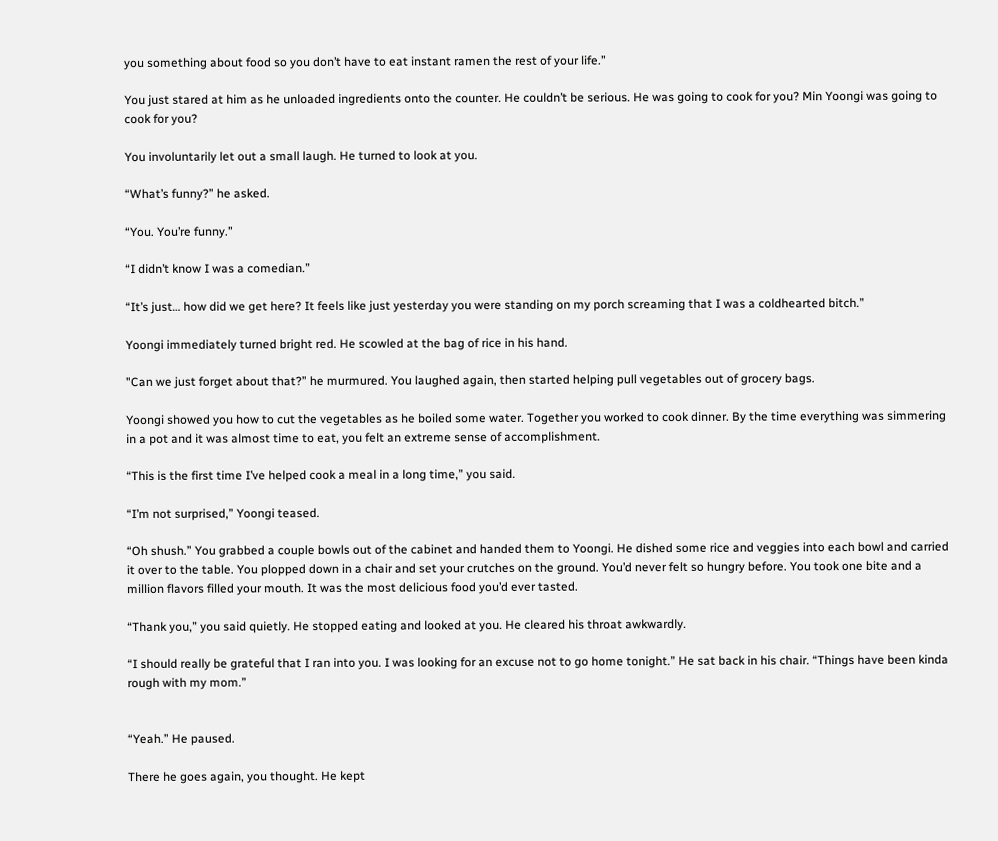you something about food so you don’t have to eat instant ramen the rest of your life.”

You just stared at him as he unloaded ingredients onto the counter. He couldn’t be serious. He was going to cook for you? Min Yoongi was going to cook for you?

You involuntarily let out a small laugh. He turned to look at you.

“What’s funny?” he asked.

“You. You’re funny.”

“I didn’t know I was a comedian.”

“It’s just… how did we get here? It feels like just yesterday you were standing on my porch screaming that I was a coldhearted bitch.”

Yoongi immediately turned bright red. He scowled at the bag of rice in his hand.

"Can we just forget about that?” he murmured. You laughed again, then started helping pull vegetables out of grocery bags.

Yoongi showed you how to cut the vegetables as he boiled some water. Together you worked to cook dinner. By the time everything was simmering in a pot and it was almost time to eat, you felt an extreme sense of accomplishment.

“This is the first time I’ve helped cook a meal in a long time,” you said.

“I’m not surprised,” Yoongi teased.

“Oh shush.” You grabbed a couple bowls out of the cabinet and handed them to Yoongi. He dished some rice and veggies into each bowl and carried it over to the table. You plopped down in a chair and set your crutches on the ground. You’d never felt so hungry before. You took one bite and a million flavors filled your mouth. It was the most delicious food you’d ever tasted.

“Thank you,” you said quietly. He stopped eating and looked at you. He cleared his throat awkwardly.

“I should really be grateful that I ran into you. I was looking for an excuse not to go home tonight.” He sat back in his chair. “Things have been kinda rough with my mom.”


“Yeah.” He paused.

There he goes again, you thought. He kept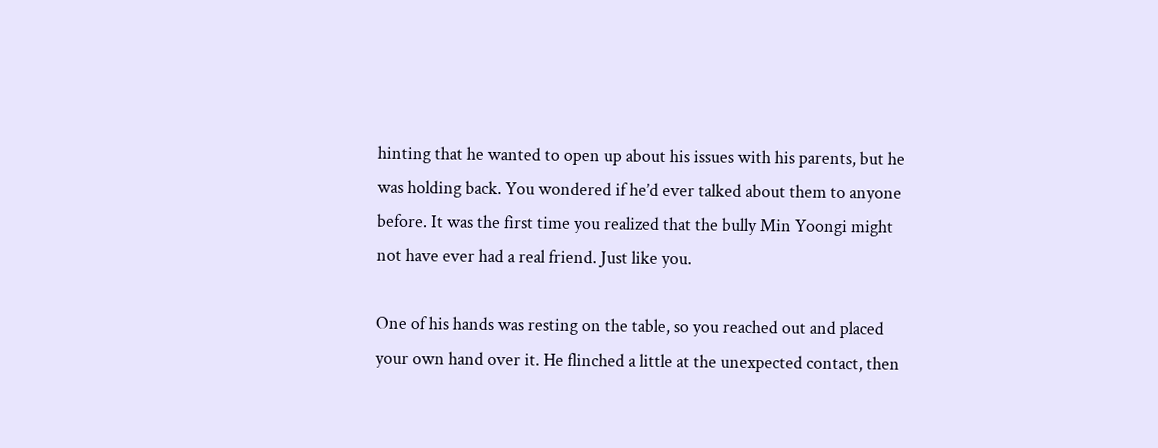hinting that he wanted to open up about his issues with his parents, but he was holding back. You wondered if he’d ever talked about them to anyone before. It was the first time you realized that the bully Min Yoongi might not have ever had a real friend. Just like you.

One of his hands was resting on the table, so you reached out and placed your own hand over it. He flinched a little at the unexpected contact, then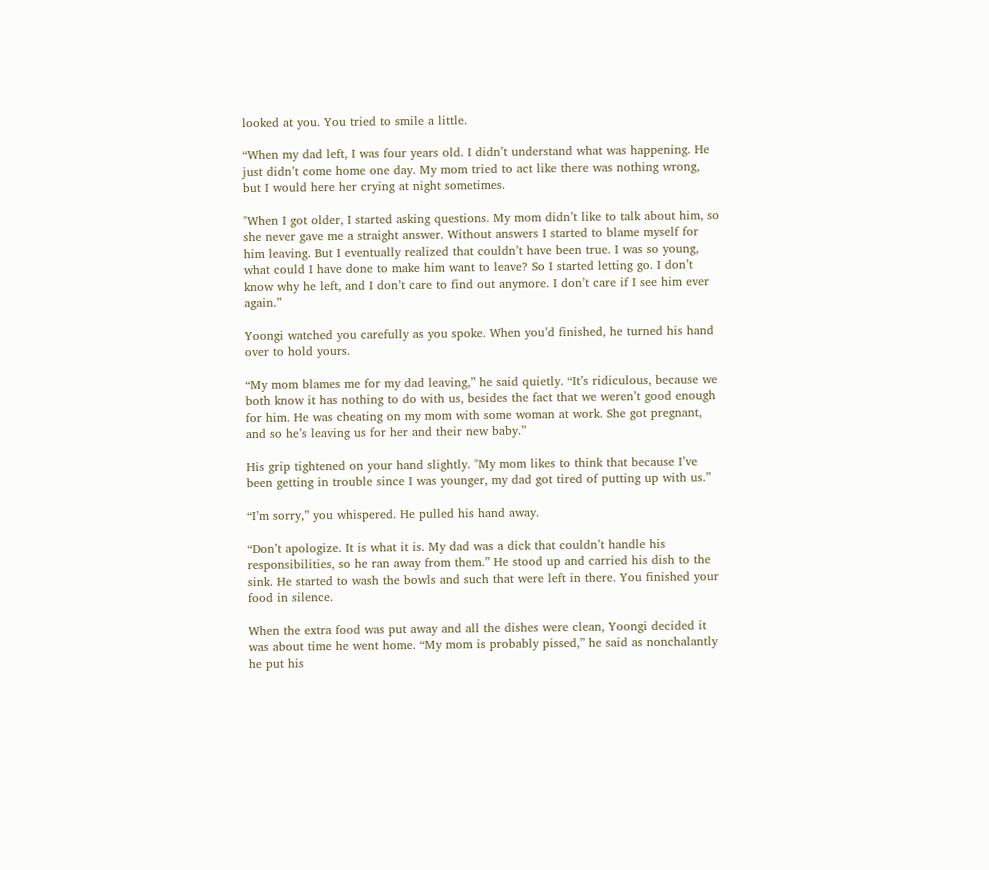looked at you. You tried to smile a little.

“When my dad left, I was four years old. I didn’t understand what was happening. He just didn’t come home one day. My mom tried to act like there was nothing wrong, but I would here her crying at night sometimes.

"When I got older, I started asking questions. My mom didn’t like to talk about him, so she never gave me a straight answer. Without answers I started to blame myself for him leaving. But I eventually realized that couldn’t have been true. I was so young, what could I have done to make him want to leave? So I started letting go. I don’t know why he left, and I don’t care to find out anymore. I don’t care if I see him ever again.”

Yoongi watched you carefully as you spoke. When you’d finished, he turned his hand over to hold yours.

“My mom blames me for my dad leaving,” he said quietly. “It’s ridiculous, because we both know it has nothing to do with us, besides the fact that we weren’t good enough for him. He was cheating on my mom with some woman at work. She got pregnant, and so he’s leaving us for her and their new baby.”

His grip tightened on your hand slightly. "My mom likes to think that because I’ve been getting in trouble since I was younger, my dad got tired of putting up with us.”

“I’m sorry,” you whispered. He pulled his hand away.

“Don’t apologize. It is what it is. My dad was a dick that couldn’t handle his responsibilities, so he ran away from them.” He stood up and carried his dish to the sink. He started to wash the bowls and such that were left in there. You finished your food in silence.

When the extra food was put away and all the dishes were clean, Yoongi decided it was about time he went home. “My mom is probably pissed,” he said as nonchalantly he put his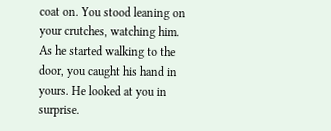coat on. You stood leaning on your crutches, watching him. As he started walking to the door, you caught his hand in yours. He looked at you in surprise.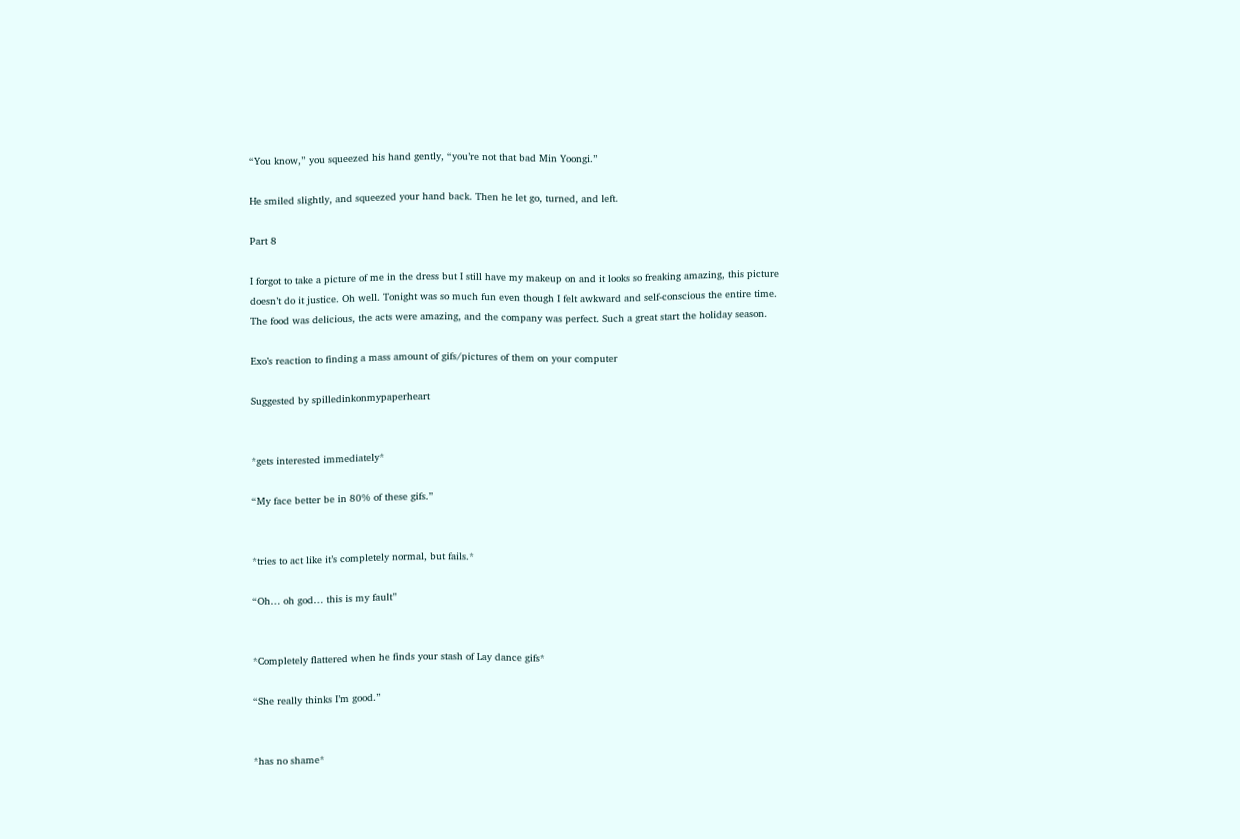“You know,” you squeezed his hand gently, “you’re not that bad Min Yoongi.”

He smiled slightly, and squeezed your hand back. Then he let go, turned, and left.

Part 8

I forgot to take a picture of me in the dress but I still have my makeup on and it looks so freaking amazing, this picture doesn’t do it justice. Oh well. Tonight was so much fun even though I felt awkward and self-conscious the entire time. The food was delicious, the acts were amazing, and the company was perfect. Such a great start the holiday season.

Exo’s reaction to finding a mass amount of gifs/pictures of them on your computer

Suggested by spilledinkonmypaperheart


*gets interested immediately*

“My face better be in 80% of these gifs.”


*tries to act like it’s completely normal, but fails.*

“Oh… oh god… this is my fault”


*Completely flattered when he finds your stash of Lay dance gifs*

“She really thinks I’m good.”


*has no shame*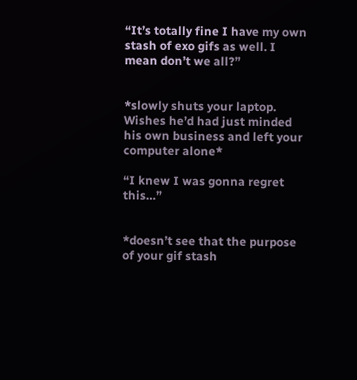“It’s totally fine I have my own stash of exo gifs as well. I mean don’t we all?”


*slowly shuts your laptop. Wishes he’d had just minded his own business and left your computer alone*

“I knew I was gonna regret this…”


*doesn’t see that the purpose of your gif stash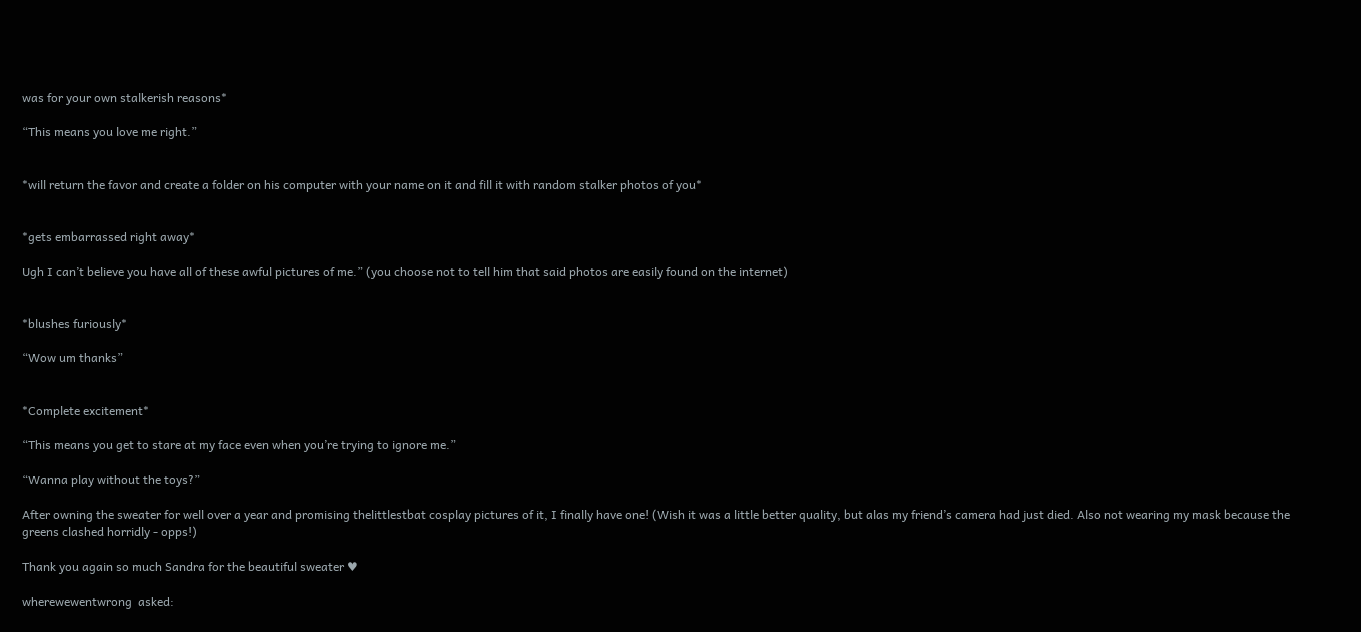was for your own stalkerish reasons*

“This means you love me right.”


*will return the favor and create a folder on his computer with your name on it and fill it with random stalker photos of you*


*gets embarrassed right away*

Ugh I can’t believe you have all of these awful pictures of me.” (you choose not to tell him that said photos are easily found on the internet)


*blushes furiously*

“Wow um thanks”


*Complete excitement*

“This means you get to stare at my face even when you’re trying to ignore me.”

“Wanna play without the toys?”

After owning the sweater for well over a year and promising thelittlestbat cosplay pictures of it, I finally have one! (Wish it was a little better quality, but alas my friend’s camera had just died. Also not wearing my mask because the greens clashed horridly - opps!)

Thank you again so much Sandra for the beautiful sweater ♥

wherewewentwrong  asked: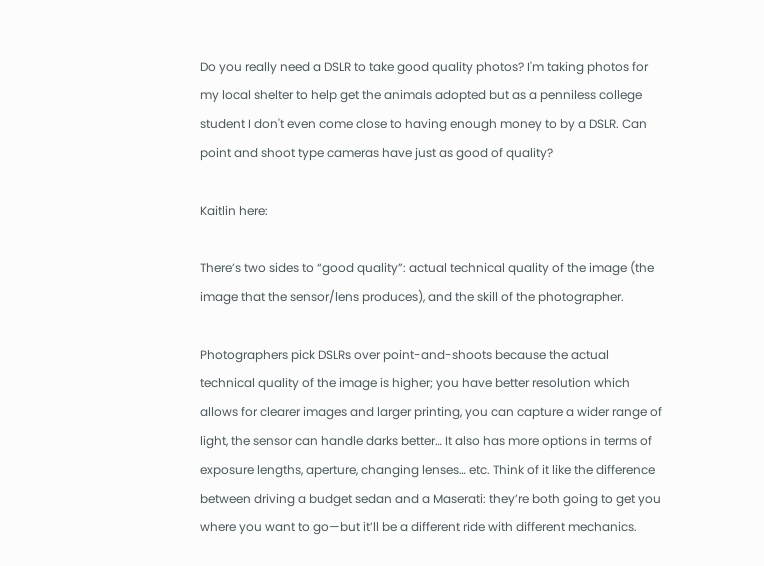Do you really need a DSLR to take good quality photos? I'm taking photos for my local shelter to help get the animals adopted but as a penniless college student I don't even come close to having enough money to by a DSLR. Can point and shoot type cameras have just as good of quality?

Kaitlin here:

There’s two sides to “good quality”: actual technical quality of the image (the image that the sensor/lens produces), and the skill of the photographer.

Photographers pick DSLRs over point-and-shoots because the actual technical quality of the image is higher; you have better resolution which allows for clearer images and larger printing, you can capture a wider range of light, the sensor can handle darks better… It also has more options in terms of exposure lengths, aperture, changing lenses… etc. Think of it like the difference between driving a budget sedan and a Maserati: they’re both going to get you where you want to go—but it’ll be a different ride with different mechanics.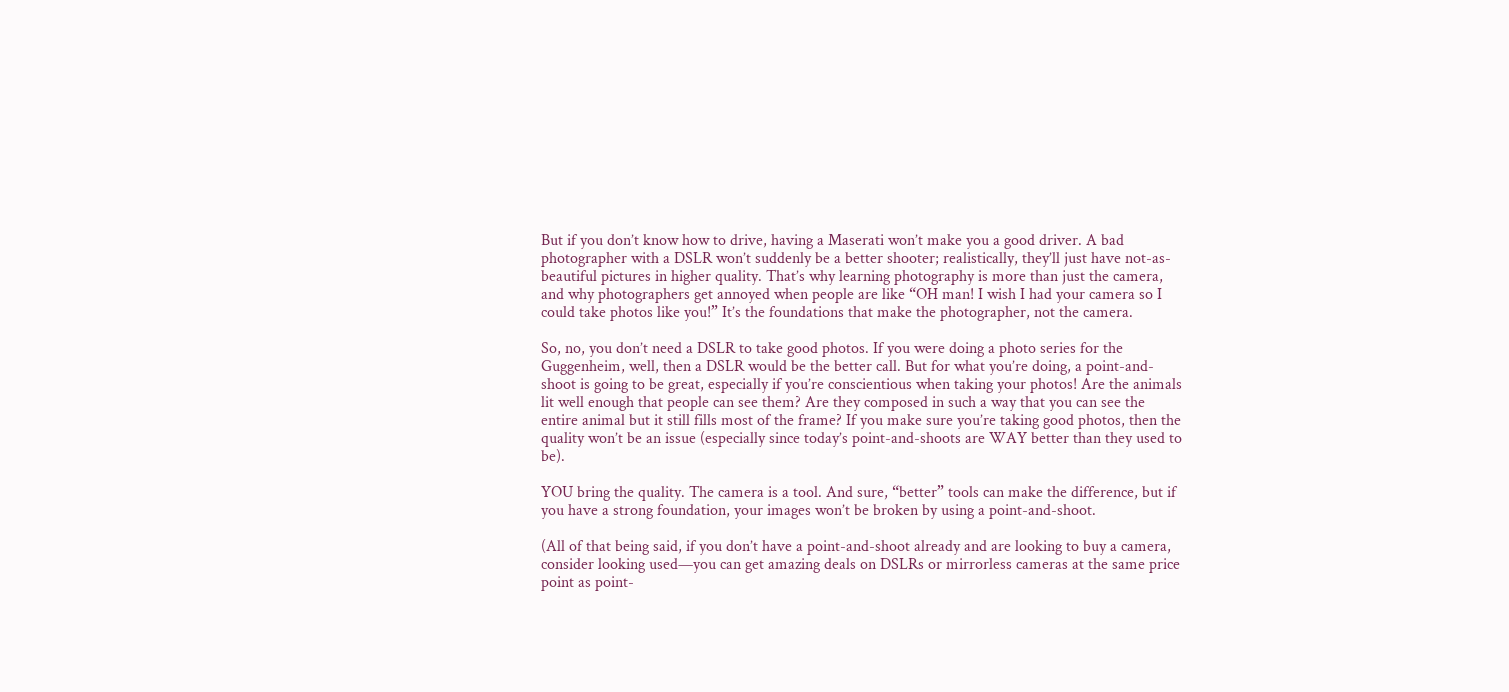But if you don’t know how to drive, having a Maserati won’t make you a good driver. A bad photographer with a DSLR won’t suddenly be a better shooter; realistically, they’ll just have not-as-beautiful pictures in higher quality. That’s why learning photography is more than just the camera, and why photographers get annoyed when people are like “OH man! I wish I had your camera so I could take photos like you!” It’s the foundations that make the photographer, not the camera.

So, no, you don’t need a DSLR to take good photos. If you were doing a photo series for the Guggenheim, well, then a DSLR would be the better call. But for what you’re doing, a point-and-shoot is going to be great, especially if you’re conscientious when taking your photos! Are the animals lit well enough that people can see them? Are they composed in such a way that you can see the entire animal but it still fills most of the frame? If you make sure you’re taking good photos, then the quality won’t be an issue (especially since today’s point-and-shoots are WAY better than they used to be).

YOU bring the quality. The camera is a tool. And sure, “better” tools can make the difference, but if you have a strong foundation, your images won’t be broken by using a point-and-shoot.

(All of that being said, if you don’t have a point-and-shoot already and are looking to buy a camera, consider looking used—you can get amazing deals on DSLRs or mirrorless cameras at the same price point as point-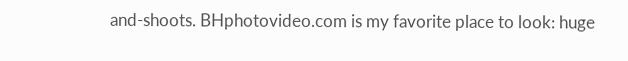and-shoots. BHphotovideo.com is my favorite place to look: huge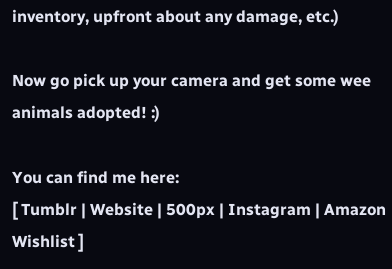inventory, upfront about any damage, etc.)

Now go pick up your camera and get some wee animals adopted! :)

You can find me here:
[ Tumblr | Website | 500px | Instagram | Amazon Wishlist ]